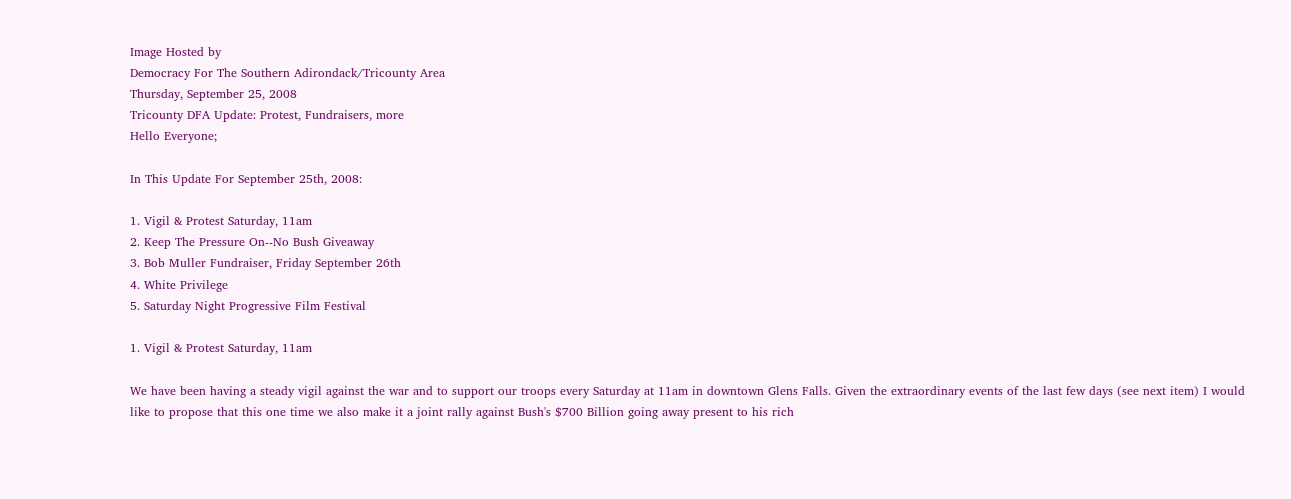Image Hosted by
Democracy For The Southern Adirondack/Tricounty Area
Thursday, September 25, 2008
Tricounty DFA Update: Protest, Fundraisers, more
Hello Everyone;

In This Update For September 25th, 2008:

1. Vigil & Protest Saturday, 11am
2. Keep The Pressure On--No Bush Giveaway
3. Bob Muller Fundraiser, Friday September 26th
4. White Privilege
5. Saturday Night Progressive Film Festival

1. Vigil & Protest Saturday, 11am

We have been having a steady vigil against the war and to support our troops every Saturday at 11am in downtown Glens Falls. Given the extraordinary events of the last few days (see next item) I would like to propose that this one time we also make it a joint rally against Bush's $700 Billion going away present to his rich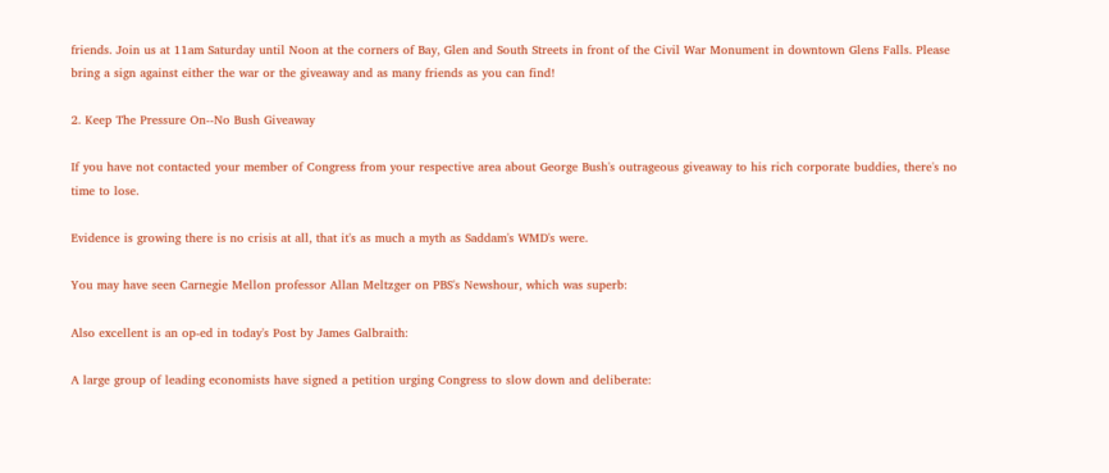friends. Join us at 11am Saturday until Noon at the corners of Bay, Glen and South Streets in front of the Civil War Monument in downtown Glens Falls. Please bring a sign against either the war or the giveaway and as many friends as you can find!

2. Keep The Pressure On--No Bush Giveaway

If you have not contacted your member of Congress from your respective area about George Bush's outrageous giveaway to his rich corporate buddies, there's no time to lose.

Evidence is growing there is no crisis at all, that it's as much a myth as Saddam's WMD's were.

You may have seen Carnegie Mellon professor Allan Meltzger on PBS's Newshour, which was superb:

Also excellent is an op-ed in today's Post by James Galbraith:

A large group of leading economists have signed a petition urging Congress to slow down and deliberate: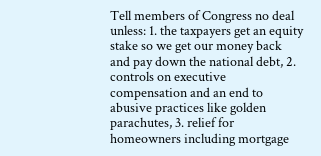Tell members of Congress no deal unless: 1. the taxpayers get an equity stake so we get our money back and pay down the national debt, 2. controls on executive compensation and an end to abusive practices like golden parachutes, 3. relief for homeowners including mortgage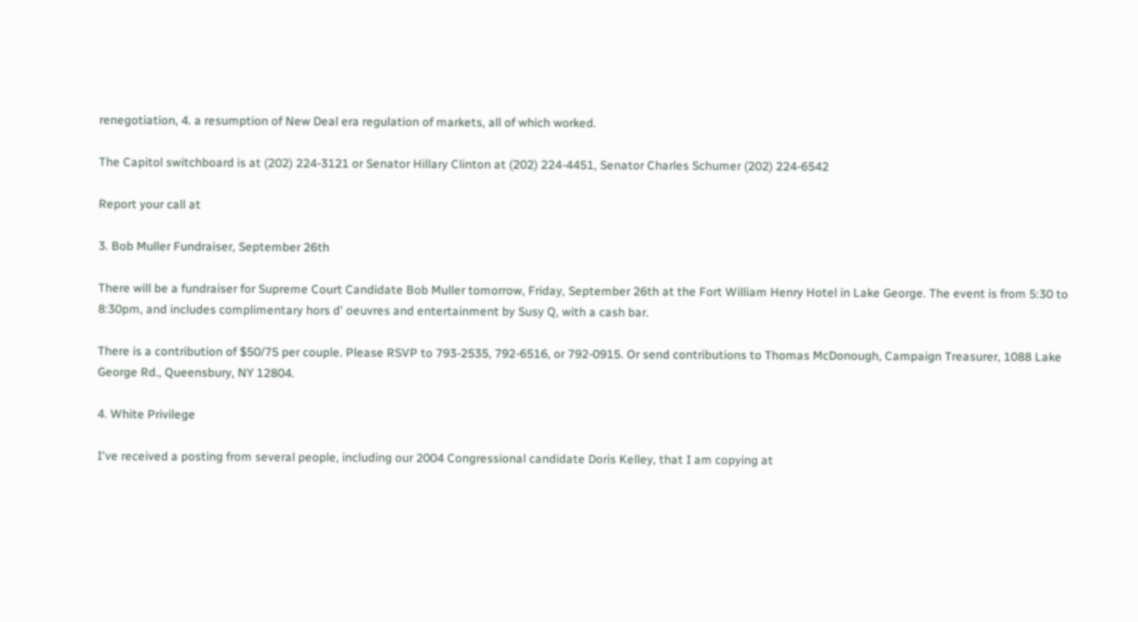renegotiation, 4. a resumption of New Deal era regulation of markets, all of which worked.

The Capitol switchboard is at (202) 224-3121 or Senator Hillary Clinton at (202) 224-4451, Senator Charles Schumer (202) 224-6542

Report your call at

3. Bob Muller Fundraiser, September 26th

There will be a fundraiser for Supreme Court Candidate Bob Muller tomorrow, Friday, September 26th at the Fort William Henry Hotel in Lake George. The event is from 5:30 to 8:30pm, and includes complimentary hors d' oeuvres and entertainment by Susy Q, with a cash bar.

There is a contribution of $50/75 per couple. Please RSVP to 793-2535, 792-6516, or 792-0915. Or send contributions to Thomas McDonough, Campaign Treasurer, 1088 Lake George Rd., Queensbury, NY 12804.

4. White Privilege

I've received a posting from several people, including our 2004 Congressional candidate Doris Kelley, that I am copying at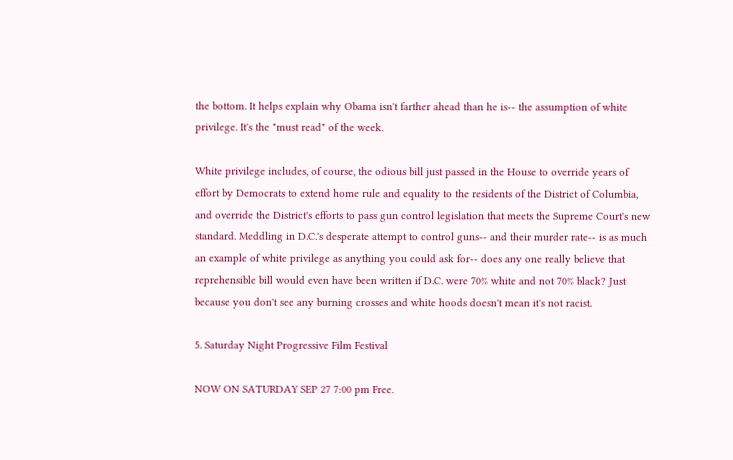the bottom. It helps explain why Obama isn't farther ahead than he is-- the assumption of white privilege. It's the "must read" of the week.

White privilege includes, of course, the odious bill just passed in the House to override years of effort by Democrats to extend home rule and equality to the residents of the District of Columbia, and override the District's efforts to pass gun control legislation that meets the Supreme Court's new standard. Meddling in D.C.'s desperate attempt to control guns-- and their murder rate-- is as much an example of white privilege as anything you could ask for-- does any one really believe that reprehensible bill would even have been written if D.C. were 70% white and not 70% black? Just because you don't see any burning crosses and white hoods doesn't mean it's not racist.

5. Saturday Night Progressive Film Festival

NOW ON SATURDAY SEP 27 7:00 pm Free.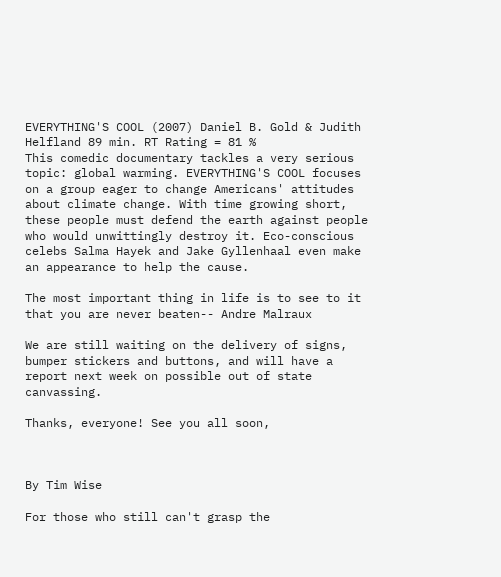EVERYTHING'S COOL (2007) Daniel B. Gold & Judith Helfland 89 min. RT Rating = 81 %
This comedic documentary tackles a very serious topic: global warming. EVERYTHING'S COOL focuses on a group eager to change Americans' attitudes about climate change. With time growing short, these people must defend the earth against people who would unwittingly destroy it. Eco-conscious celebs Salma Hayek and Jake Gyllenhaal even make an appearance to help the cause.

The most important thing in life is to see to it that you are never beaten-- Andre Malraux

We are still waiting on the delivery of signs, bumper stickers and buttons, and will have a report next week on possible out of state canvassing.

Thanks, everyone! See you all soon,



By Tim Wise

For those who still can't grasp the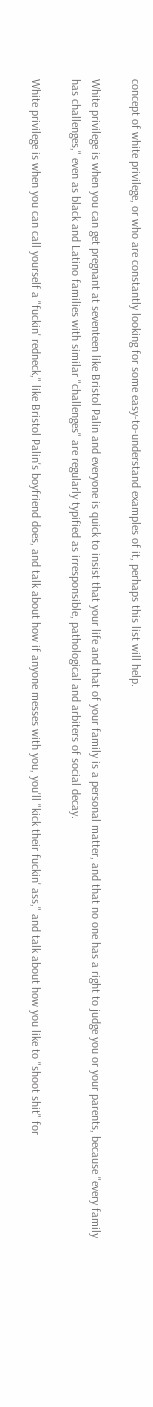concept of white privilege, or who are constantly looking for some easy-to-understand examples of it, perhaps this list will help.

White privilege is when you can get pregnant at seventeen like Bristol Palin and everyone is quick to insist that your life and that of your family is a personal matter, and that no one has a right to judge you or your parents, because "every family has challenges," even as black and Latino families with similar "challenges" are regularly typified as irresponsible, pathological and arbiters of social decay.

White privilege is when you can call yourself a "fuckin' redneck," like Bristol Palin's boyfriend does, and talk about how if anyone messes with you, you'll "kick their fuckin' ass," and talk about how you like to "shoot shit" for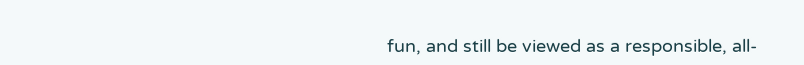fun, and still be viewed as a responsible, all-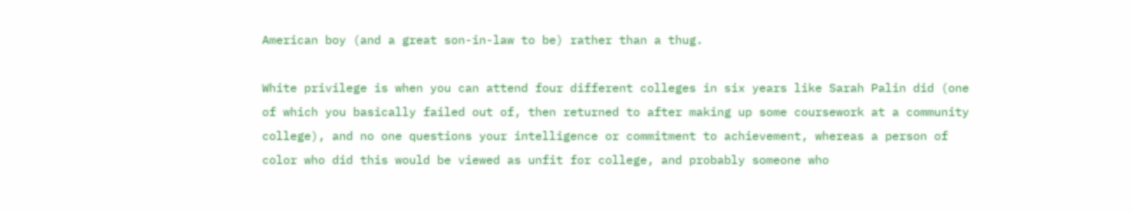American boy (and a great son-in-law to be) rather than a thug.

White privilege is when you can attend four different colleges in six years like Sarah Palin did (one of which you basically failed out of, then returned to after making up some coursework at a community college), and no one questions your intelligence or commitment to achievement, whereas a person of color who did this would be viewed as unfit for college, and probably someone who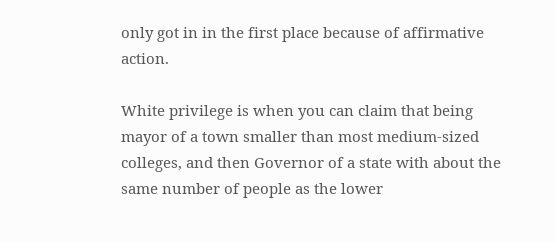only got in in the first place because of affirmative action.

White privilege is when you can claim that being mayor of a town smaller than most medium-sized colleges, and then Governor of a state with about the same number of people as the lower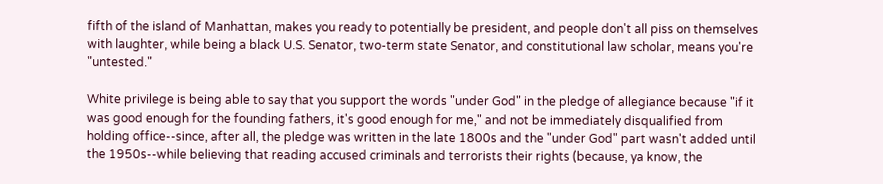fifth of the island of Manhattan, makes you ready to potentially be president, and people don't all piss on themselves with laughter, while being a black U.S. Senator, two-term state Senator, and constitutional law scholar, means you're "untested."

White privilege is being able to say that you support the words "under God" in the pledge of allegiance because "if it was good enough for the founding fathers, it's good enough for me," and not be immediately disqualified from holding office--since, after all, the pledge was written in the late 1800s and the "under God" part wasn't added until the 1950s--while believing that reading accused criminals and terrorists their rights (because, ya know, the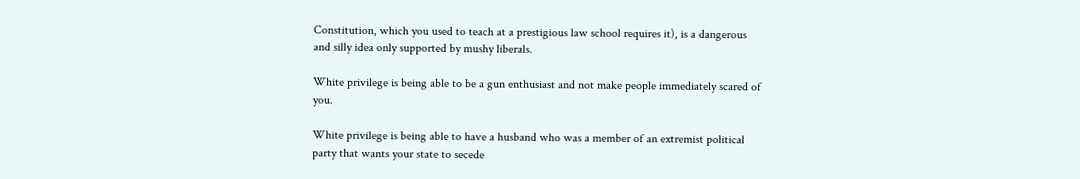Constitution, which you used to teach at a prestigious law school requires it), is a dangerous and silly idea only supported by mushy liberals.

White privilege is being able to be a gun enthusiast and not make people immediately scared of you.

White privilege is being able to have a husband who was a member of an extremist political party that wants your state to secede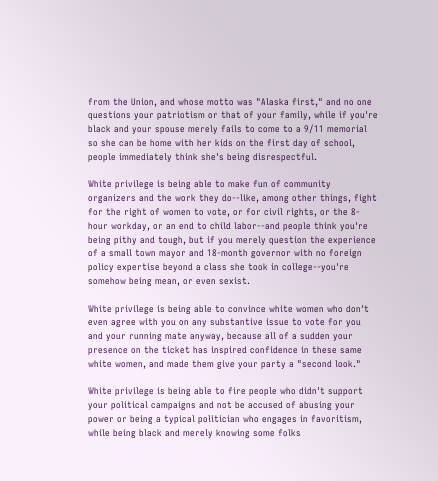from the Union, and whose motto was "Alaska first," and no one questions your patriotism or that of your family, while if you're black and your spouse merely fails to come to a 9/11 memorial so she can be home with her kids on the first day of school, people immediately think she's being disrespectful.

White privilege is being able to make fun of community organizers and the work they do--like, among other things, fight for the right of women to vote, or for civil rights, or the 8-hour workday, or an end to child labor--and people think you're being pithy and tough, but if you merely question the experience of a small town mayor and 18-month governor with no foreign policy expertise beyond a class she took in college--you're somehow being mean, or even sexist.

White privilege is being able to convince white women who don't even agree with you on any substantive issue to vote for you and your running mate anyway, because all of a sudden your presence on the ticket has inspired confidence in these same white women, and made them give your party a "second look."

White privilege is being able to fire people who didn't support your political campaigns and not be accused of abusing your power or being a typical politician who engages in favoritism, while being black and merely knowing some folks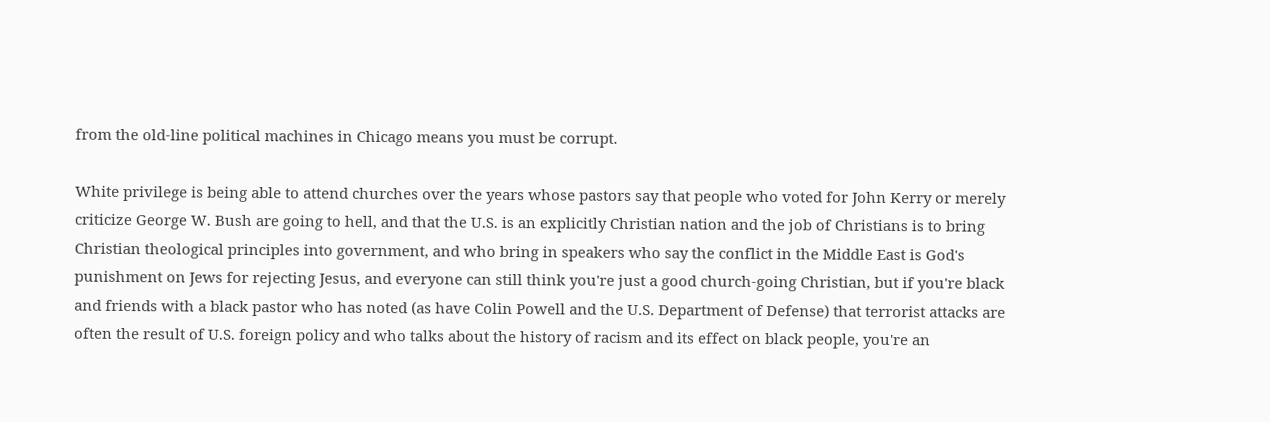from the old-line political machines in Chicago means you must be corrupt.

White privilege is being able to attend churches over the years whose pastors say that people who voted for John Kerry or merely criticize George W. Bush are going to hell, and that the U.S. is an explicitly Christian nation and the job of Christians is to bring Christian theological principles into government, and who bring in speakers who say the conflict in the Middle East is God's punishment on Jews for rejecting Jesus, and everyone can still think you're just a good church-going Christian, but if you're black and friends with a black pastor who has noted (as have Colin Powell and the U.S. Department of Defense) that terrorist attacks are often the result of U.S. foreign policy and who talks about the history of racism and its effect on black people, you're an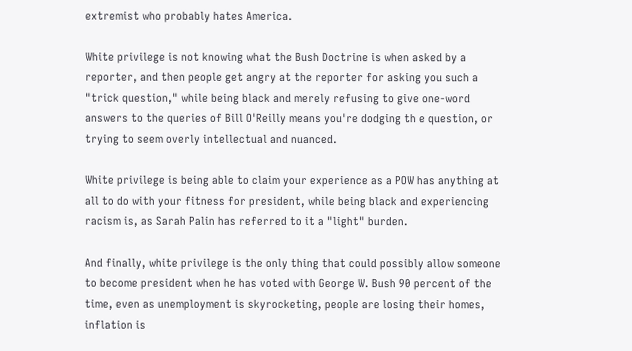extremist who probably hates America.

White privilege is not knowing what the Bush Doctrine is when asked by a reporter, and then people get angry at the reporter for asking you such a "trick question," while being black and merely refusing to give one-word answers to the queries of Bill O'Reilly means you're dodging th e question, or trying to seem overly intellectual and nuanced.

White privilege is being able to claim your experience as a POW has anything at all to do with your fitness for president, while being black and experiencing racism is, as Sarah Palin has referred to it a "light" burden.

And finally, white privilege is the only thing that could possibly allow someone to become president when he has voted with George W. Bush 90 percent of the time, even as unemployment is skyrocketing, people are losing their homes, inflation is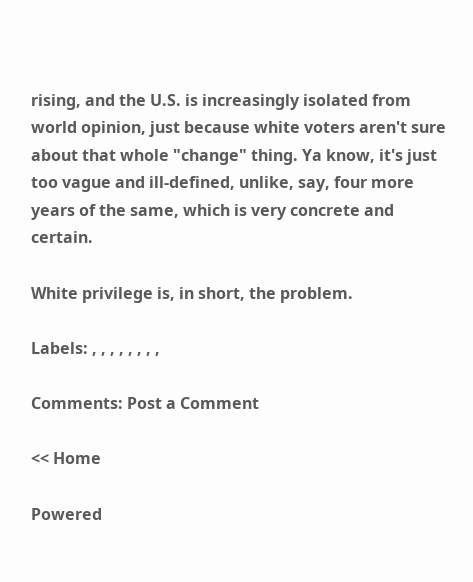rising, and the U.S. is increasingly isolated from world opinion, just because white voters aren't sure about that whole "change" thing. Ya know, it's just too vague and ill-defined, unlike, say, four more years of the same, which is very concrete and certain.

White privilege is, in short, the problem.

Labels: , , , , , , , ,

Comments: Post a Comment

<< Home

Powered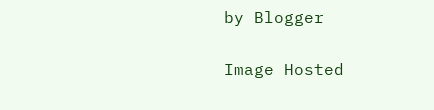by Blogger


Image Hosted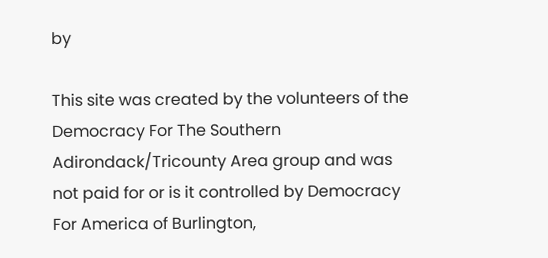by

This site was created by the volunteers of the Democracy For The Southern Adirondack/Tricounty Area group and was not paid for or is it controlled by Democracy For America of Burlington,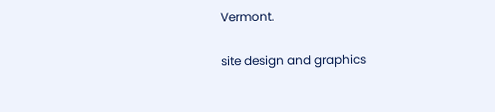Vermont.

site design and graphics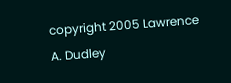copyright 2005 Lawrence A. Dudley